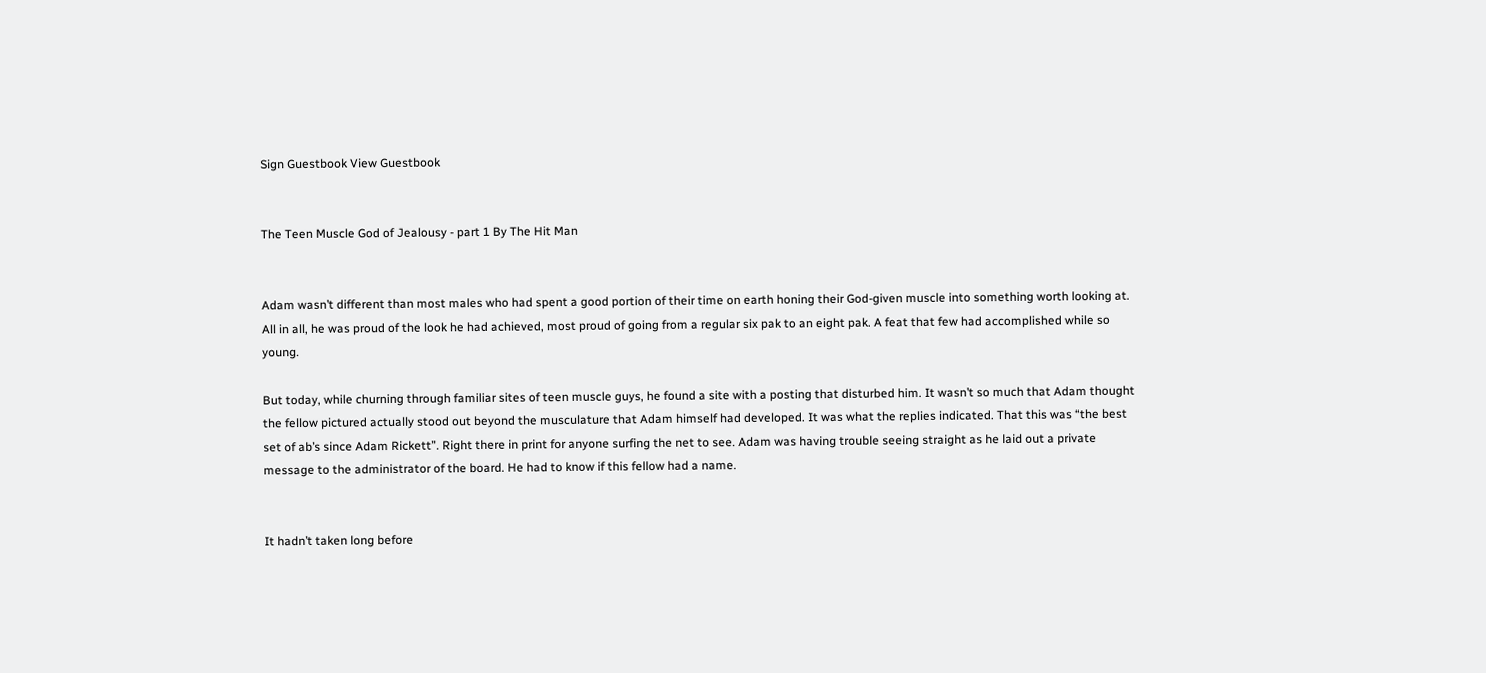Sign Guestbook View Guestbook


The Teen Muscle God of Jealousy - part 1 By The Hit Man


Adam wasn’t different than most males who had spent a good portion of their time on earth honing their God-given muscle into something worth looking at. All in all, he was proud of the look he had achieved, most proud of going from a regular six pak to an eight pak. A feat that few had accomplished while so young.

But today, while churning through familiar sites of teen muscle guys, he found a site with a posting that disturbed him. It wasn’t so much that Adam thought the fellow pictured actually stood out beyond the musculature that Adam himself had developed. It was what the replies indicated. That this was “the best set of ab’s since Adam Rickett”. Right there in print for anyone surfing the net to see. Adam was having trouble seeing straight as he laid out a private message to the administrator of the board. He had to know if this fellow had a name.


It hadn’t taken long before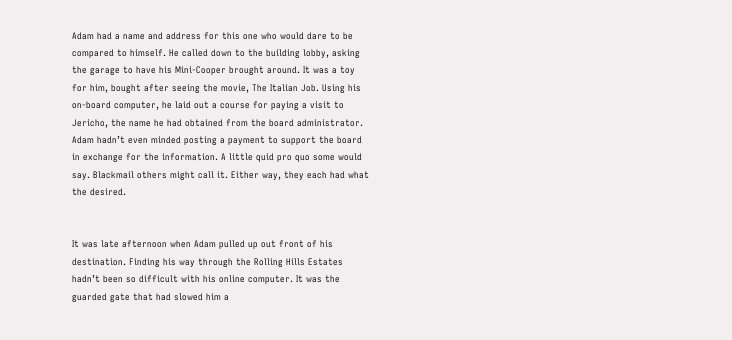Adam had a name and address for this one who would dare to be compared to himself. He called down to the building lobby, asking the garage to have his Mini-Cooper brought around. It was a toy for him, bought after seeing the movie, The Italian Job. Using his on-board computer, he laid out a course for paying a visit to Jericho, the name he had obtained from the board administrator. Adam hadn’t even minded posting a payment to support the board in exchange for the information. A little quid pro quo some would say. Blackmail others might call it. Either way, they each had what the desired.


It was late afternoon when Adam pulled up out front of his destination. Finding his way through the Rolling Hills Estates hadn’t been so difficult with his online computer. It was the guarded gate that had slowed him a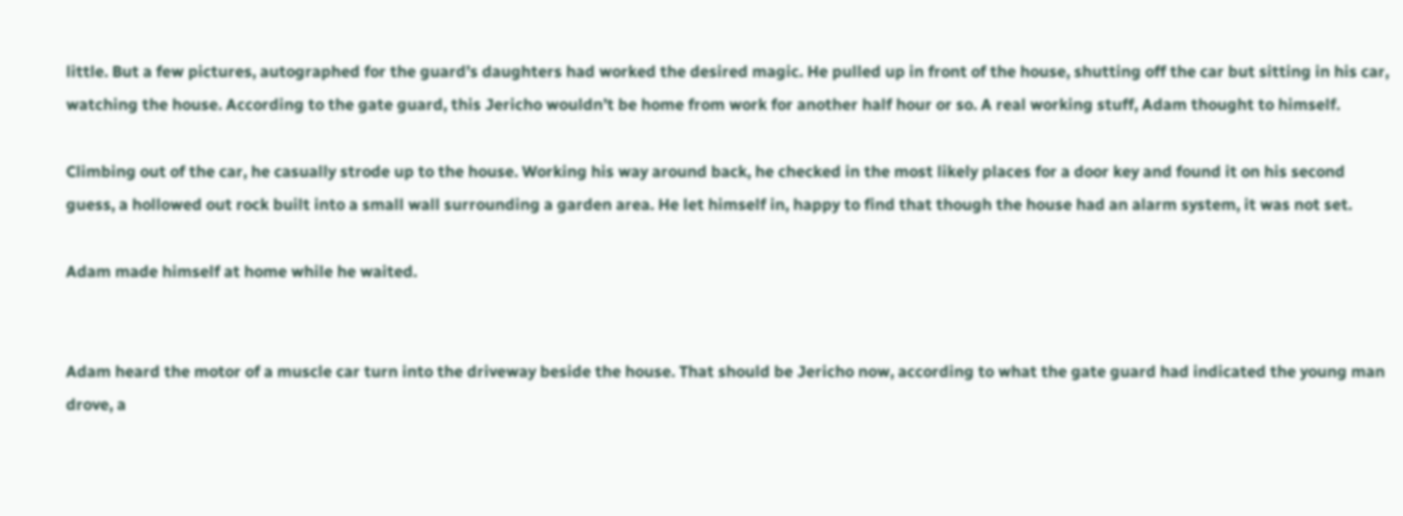little. But a few pictures, autographed for the guard’s daughters had worked the desired magic. He pulled up in front of the house, shutting off the car but sitting in his car, watching the house. According to the gate guard, this Jericho wouldn’t be home from work for another half hour or so. A real working stuff, Adam thought to himself.

Climbing out of the car, he casually strode up to the house. Working his way around back, he checked in the most likely places for a door key and found it on his second guess, a hollowed out rock built into a small wall surrounding a garden area. He let himself in, happy to find that though the house had an alarm system, it was not set.

Adam made himself at home while he waited.


Adam heard the motor of a muscle car turn into the driveway beside the house. That should be Jericho now, according to what the gate guard had indicated the young man drove, a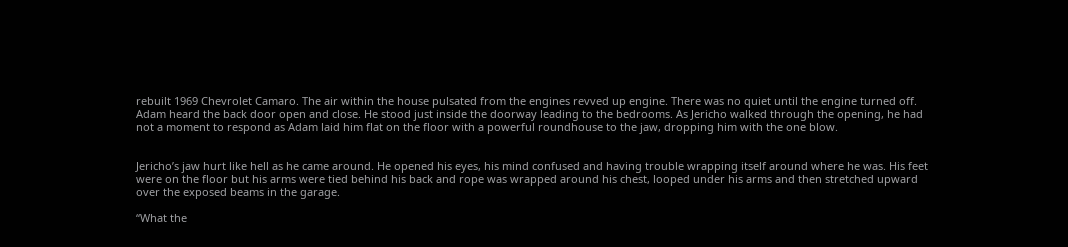rebuilt 1969 Chevrolet Camaro. The air within the house pulsated from the engines revved up engine. There was no quiet until the engine turned off. Adam heard the back door open and close. He stood just inside the doorway leading to the bedrooms. As Jericho walked through the opening, he had not a moment to respond as Adam laid him flat on the floor with a powerful roundhouse to the jaw, dropping him with the one blow.


Jericho’s jaw hurt like hell as he came around. He opened his eyes, his mind confused and having trouble wrapping itself around where he was. His feet were on the floor but his arms were tied behind his back and rope was wrapped around his chest, looped under his arms and then stretched upward over the exposed beams in the garage.

“What the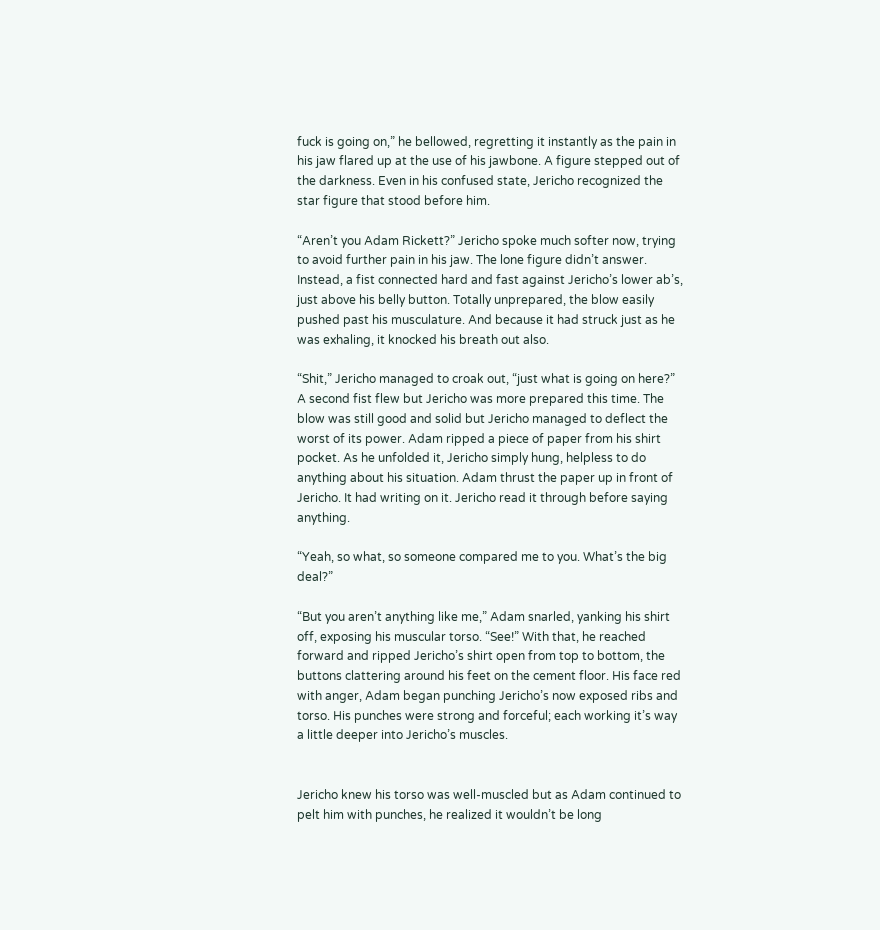fuck is going on,” he bellowed, regretting it instantly as the pain in his jaw flared up at the use of his jawbone. A figure stepped out of the darkness. Even in his confused state, Jericho recognized the star figure that stood before him.

“Aren’t you Adam Rickett?” Jericho spoke much softer now, trying to avoid further pain in his jaw. The lone figure didn’t answer. Instead, a fist connected hard and fast against Jericho’s lower ab’s, just above his belly button. Totally unprepared, the blow easily pushed past his musculature. And because it had struck just as he was exhaling, it knocked his breath out also.

“Shit,” Jericho managed to croak out, “just what is going on here?” A second fist flew but Jericho was more prepared this time. The blow was still good and solid but Jericho managed to deflect the worst of its power. Adam ripped a piece of paper from his shirt pocket. As he unfolded it, Jericho simply hung, helpless to do anything about his situation. Adam thrust the paper up in front of Jericho. It had writing on it. Jericho read it through before saying anything.

“Yeah, so what, so someone compared me to you. What’s the big deal?”

“But you aren’t anything like me,” Adam snarled, yanking his shirt off, exposing his muscular torso. “See!” With that, he reached forward and ripped Jericho’s shirt open from top to bottom, the buttons clattering around his feet on the cement floor. His face red with anger, Adam began punching Jericho’s now exposed ribs and torso. His punches were strong and forceful; each working it’s way a little deeper into Jericho’s muscles.


Jericho knew his torso was well-muscled but as Adam continued to pelt him with punches, he realized it wouldn’t be long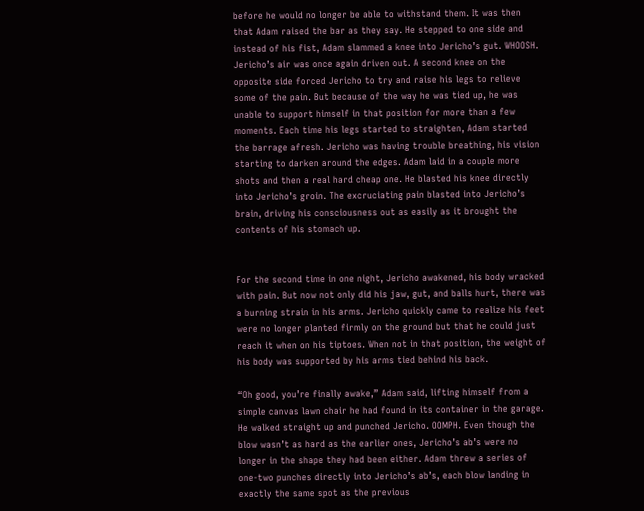before he would no longer be able to withstand them. It was then that Adam raised the bar as they say. He stepped to one side and instead of his fist, Adam slammed a knee into Jericho’s gut. WHOOSH. Jericho’s air was once again driven out. A second knee on the opposite side forced Jericho to try and raise his legs to relieve some of the pain. But because of the way he was tied up, he was unable to support himself in that position for more than a few moments. Each time his legs started to straighten, Adam started the barrage afresh. Jericho was having trouble breathing, his vision starting to darken around the edges. Adam laid in a couple more shots and then a real hard cheap one. He blasted his knee directly into Jericho’s groin. The excruciating pain blasted into Jericho’s brain, driving his consciousness out as easily as it brought the contents of his stomach up.


For the second time in one night, Jericho awakened, his body wracked with pain. But now not only did his jaw, gut, and balls hurt, there was a burning strain in his arms. Jericho quickly came to realize his feet were no longer planted firmly on the ground but that he could just reach it when on his tiptoes. When not in that position, the weight of his body was supported by his arms tied behind his back.

“Oh good, you’re finally awake,” Adam said, lifting himself from a simple canvas lawn chair he had found in its container in the garage. He walked straight up and punched Jericho. OOMPH. Even though the blow wasn’t as hard as the earlier ones, Jericho’s ab’s were no longer in the shape they had been either. Adam threw a series of one-two punches directly into Jericho’s ab’s, each blow landing in exactly the same spot as the previous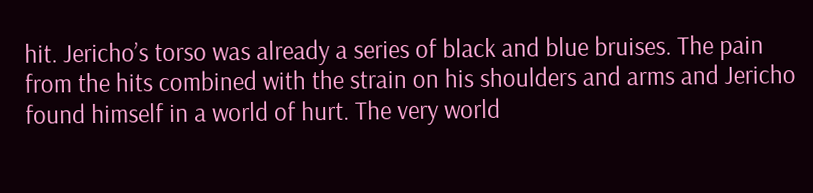hit. Jericho’s torso was already a series of black and blue bruises. The pain from the hits combined with the strain on his shoulders and arms and Jericho found himself in a world of hurt. The very world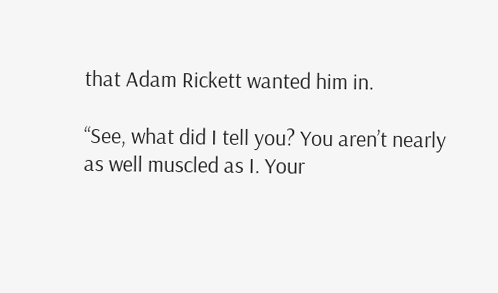that Adam Rickett wanted him in.

“See, what did I tell you? You aren’t nearly as well muscled as I. Your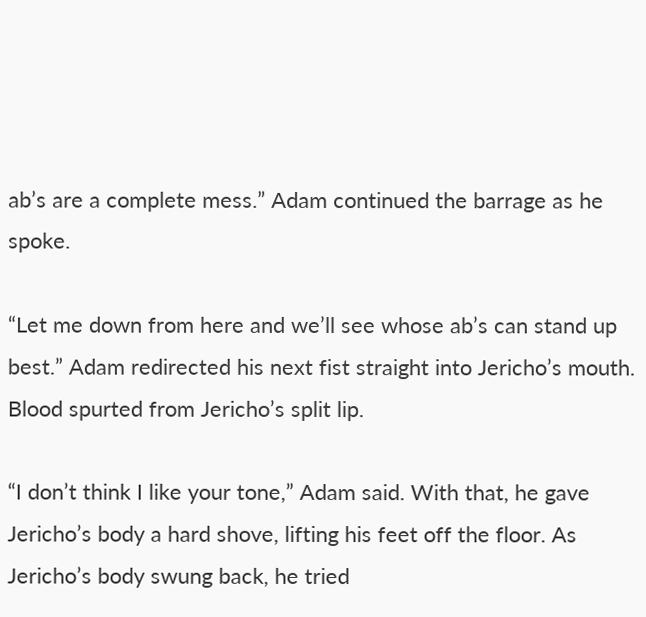ab’s are a complete mess.” Adam continued the barrage as he spoke.

“Let me down from here and we’ll see whose ab’s can stand up best.” Adam redirected his next fist straight into Jericho’s mouth. Blood spurted from Jericho’s split lip.

“I don’t think I like your tone,” Adam said. With that, he gave Jericho’s body a hard shove, lifting his feet off the floor. As Jericho’s body swung back, he tried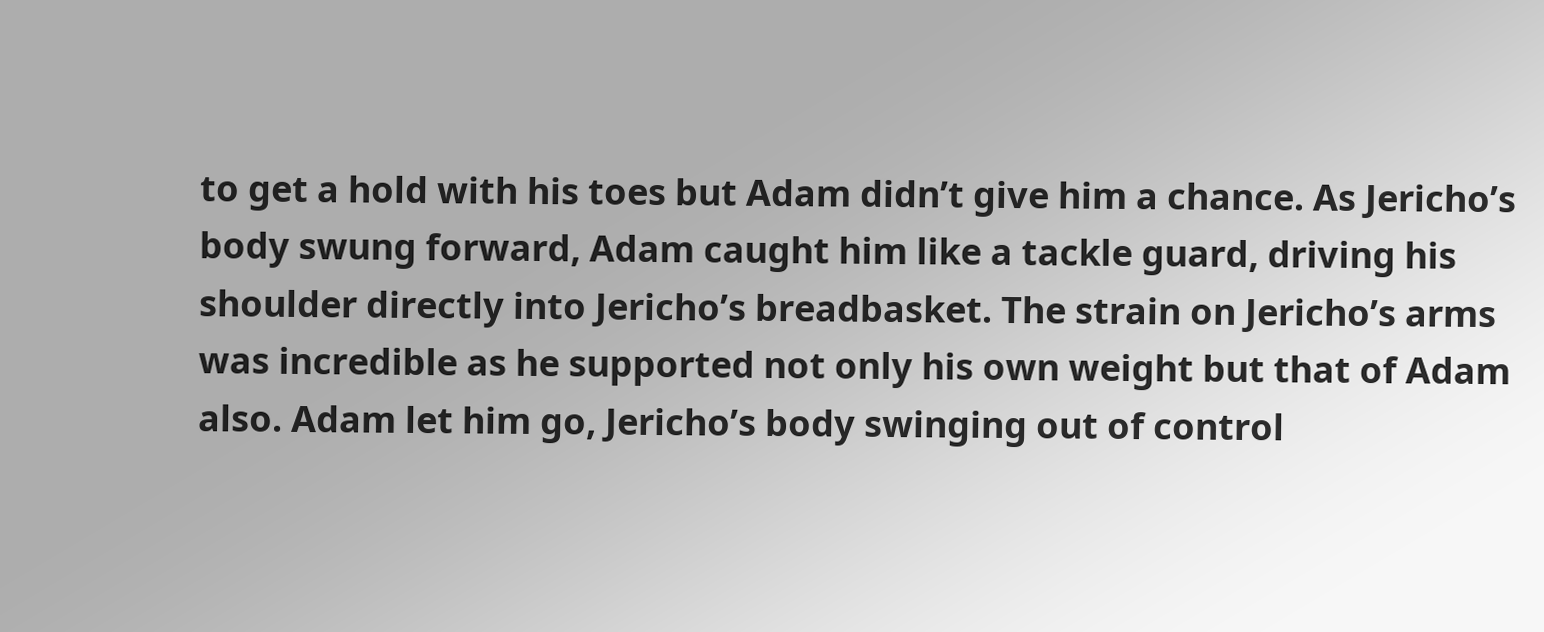to get a hold with his toes but Adam didn’t give him a chance. As Jericho’s body swung forward, Adam caught him like a tackle guard, driving his shoulder directly into Jericho’s breadbasket. The strain on Jericho’s arms was incredible as he supported not only his own weight but that of Adam also. Adam let him go, Jericho’s body swinging out of control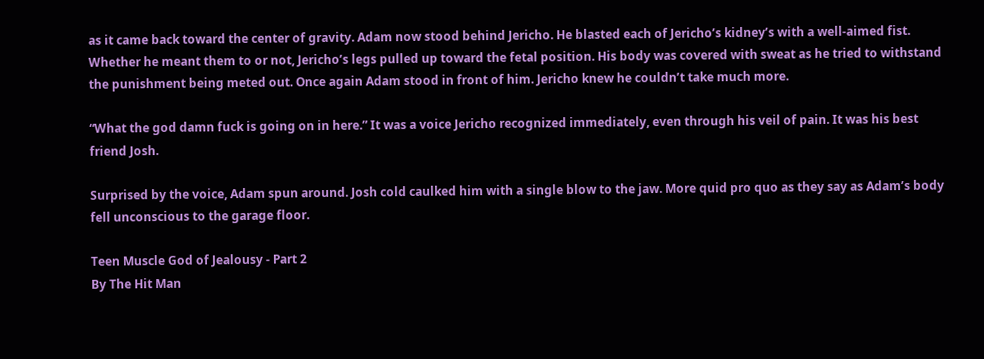as it came back toward the center of gravity. Adam now stood behind Jericho. He blasted each of Jericho’s kidney’s with a well-aimed fist. Whether he meant them to or not, Jericho’s legs pulled up toward the fetal position. His body was covered with sweat as he tried to withstand the punishment being meted out. Once again Adam stood in front of him. Jericho knew he couldn’t take much more.

“What the god damn fuck is going on in here.” It was a voice Jericho recognized immediately, even through his veil of pain. It was his best friend Josh.

Surprised by the voice, Adam spun around. Josh cold caulked him with a single blow to the jaw. More quid pro quo as they say as Adam’s body fell unconscious to the garage floor.

Teen Muscle God of Jealousy - Part 2
By The Hit Man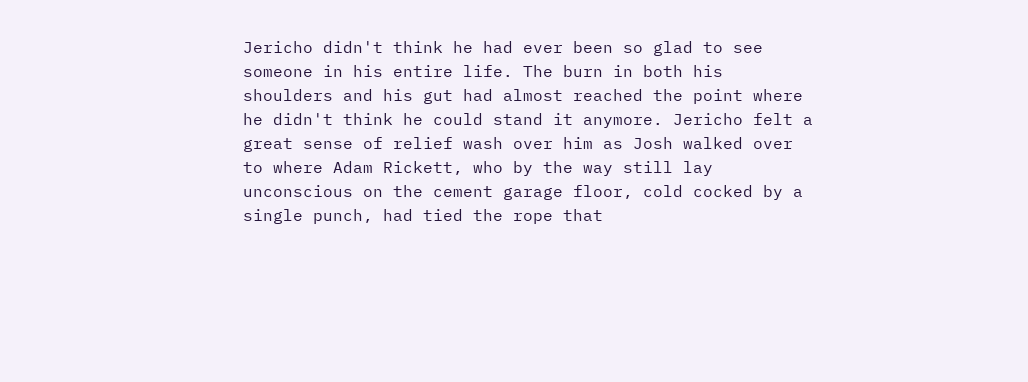Jericho didn't think he had ever been so glad to see someone in his entire life. The burn in both his shoulders and his gut had almost reached the point where he didn't think he could stand it anymore. Jericho felt a great sense of relief wash over him as Josh walked over to where Adam Rickett, who by the way still lay unconscious on the cement garage floor, cold cocked by a single punch, had tied the rope that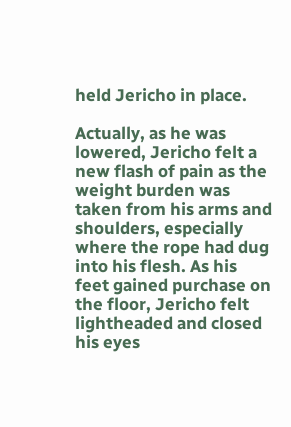held Jericho in place.

Actually, as he was lowered, Jericho felt a new flash of pain as the weight burden was taken from his arms and shoulders, especially where the rope had dug into his flesh. As his feet gained purchase on the floor, Jericho felt lightheaded and closed his eyes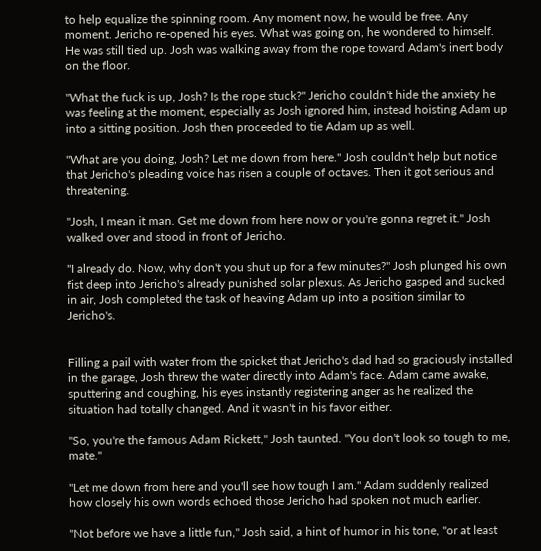to help equalize the spinning room. Any moment now, he would be free. Any moment. Jericho re-opened his eyes. What was going on, he wondered to himself. He was still tied up. Josh was walking away from the rope toward Adam's inert body on the floor.

"What the fuck is up, Josh? Is the rope stuck?" Jericho couldn't hide the anxiety he was feeling at the moment, especially as Josh ignored him, instead hoisting Adam up into a sitting position. Josh then proceeded to tie Adam up as well.

"What are you doing, Josh? Let me down from here." Josh couldn't help but notice that Jericho's pleading voice has risen a couple of octaves. Then it got serious and threatening.

"Josh, I mean it man. Get me down from here now or you're gonna regret it." Josh walked over and stood in front of Jericho.

"I already do. Now, why don't you shut up for a few minutes?" Josh plunged his own fist deep into Jericho's already punished solar plexus. As Jericho gasped and sucked in air, Josh completed the task of heaving Adam up into a position similar to Jericho's.


Filling a pail with water from the spicket that Jericho's dad had so graciously installed in the garage, Josh threw the water directly into Adam's face. Adam came awake, sputtering and coughing, his eyes instantly registering anger as he realized the situation had totally changed. And it wasn't in his favor either.

"So, you're the famous Adam Rickett," Josh taunted. "You don't look so tough to me, mate."

"Let me down from here and you'll see how tough I am." Adam suddenly realized how closely his own words echoed those Jericho had spoken not much earlier.

"Not before we have a little fun," Josh said, a hint of humor in his tone, "or at least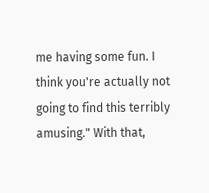me having some fun. I think you're actually not going to find this terribly amusing." With that,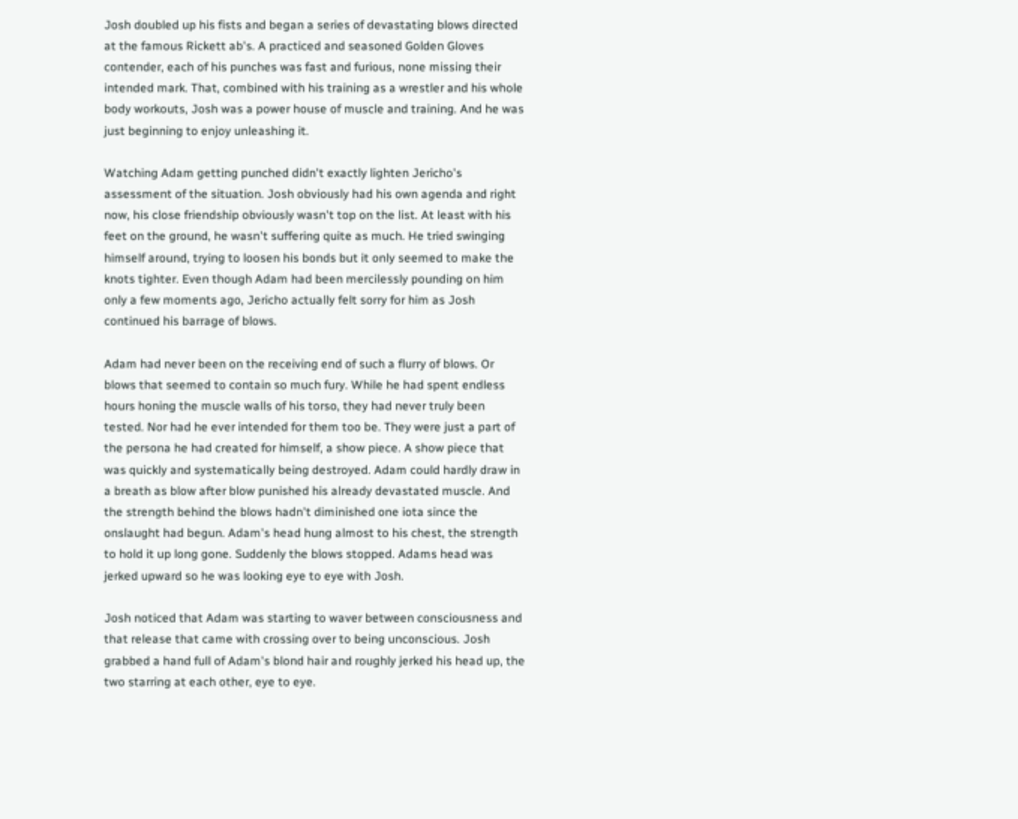Josh doubled up his fists and began a series of devastating blows directed at the famous Rickett ab's. A practiced and seasoned Golden Gloves contender, each of his punches was fast and furious, none missing their intended mark. That, combined with his training as a wrestler and his whole body workouts, Josh was a power house of muscle and training. And he was just beginning to enjoy unleashing it.

Watching Adam getting punched didn't exactly lighten Jericho's assessment of the situation. Josh obviously had his own agenda and right now, his close friendship obviously wasn't top on the list. At least with his feet on the ground, he wasn't suffering quite as much. He tried swinging himself around, trying to loosen his bonds but it only seemed to make the knots tighter. Even though Adam had been mercilessly pounding on him only a few moments ago, Jericho actually felt sorry for him as Josh continued his barrage of blows.

Adam had never been on the receiving end of such a flurry of blows. Or blows that seemed to contain so much fury. While he had spent endless hours honing the muscle walls of his torso, they had never truly been tested. Nor had he ever intended for them too be. They were just a part of the persona he had created for himself, a show piece. A show piece that was quickly and systematically being destroyed. Adam could hardly draw in a breath as blow after blow punished his already devastated muscle. And the strength behind the blows hadn't diminished one iota since the onslaught had begun. Adam's head hung almost to his chest, the strength to hold it up long gone. Suddenly the blows stopped. Adams head was jerked upward so he was looking eye to eye with Josh.

Josh noticed that Adam was starting to waver between consciousness and that release that came with crossing over to being unconscious. Josh grabbed a hand full of Adam's blond hair and roughly jerked his head up, the two starring at each other, eye to eye.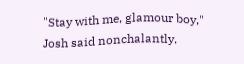"Stay with me, glamour boy," Josh said nonchalantly.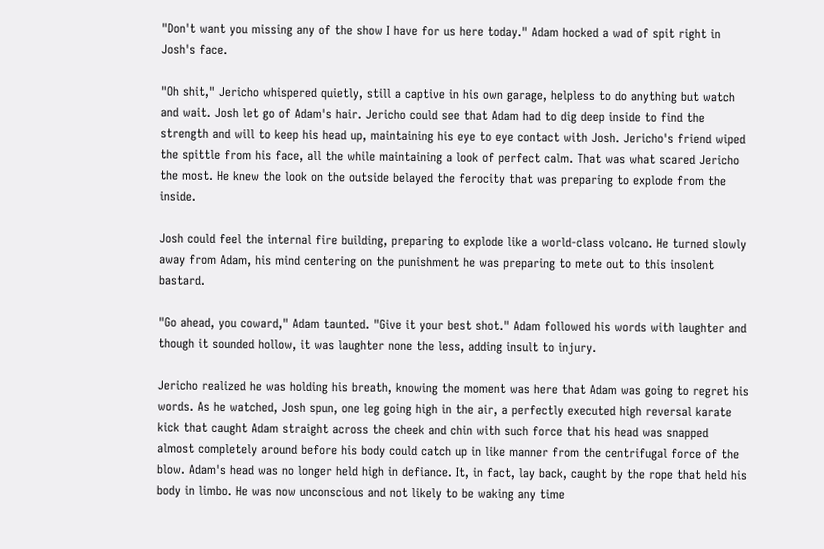"Don't want you missing any of the show I have for us here today." Adam hocked a wad of spit right in Josh's face.

"Oh shit," Jericho whispered quietly, still a captive in his own garage, helpless to do anything but watch and wait. Josh let go of Adam's hair. Jericho could see that Adam had to dig deep inside to find the strength and will to keep his head up, maintaining his eye to eye contact with Josh. Jericho's friend wiped the spittle from his face, all the while maintaining a look of perfect calm. That was what scared Jericho the most. He knew the look on the outside belayed the ferocity that was preparing to explode from the inside.

Josh could feel the internal fire building, preparing to explode like a world-class volcano. He turned slowly away from Adam, his mind centering on the punishment he was preparing to mete out to this insolent bastard.

"Go ahead, you coward," Adam taunted. "Give it your best shot." Adam followed his words with laughter and though it sounded hollow, it was laughter none the less, adding insult to injury.

Jericho realized he was holding his breath, knowing the moment was here that Adam was going to regret his words. As he watched, Josh spun, one leg going high in the air, a perfectly executed high reversal karate kick that caught Adam straight across the cheek and chin with such force that his head was snapped almost completely around before his body could catch up in like manner from the centrifugal force of the blow. Adam's head was no longer held high in defiance. It, in fact, lay back, caught by the rope that held his body in limbo. He was now unconscious and not likely to be waking any time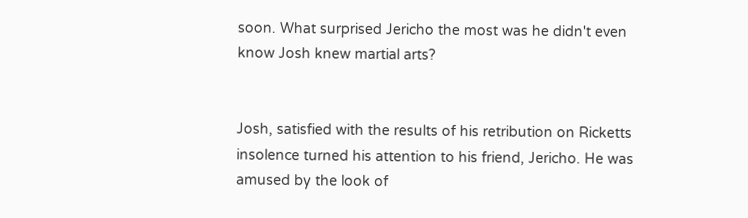soon. What surprised Jericho the most was he didn't even know Josh knew martial arts?


Josh, satisfied with the results of his retribution on Ricketts insolence turned his attention to his friend, Jericho. He was amused by the look of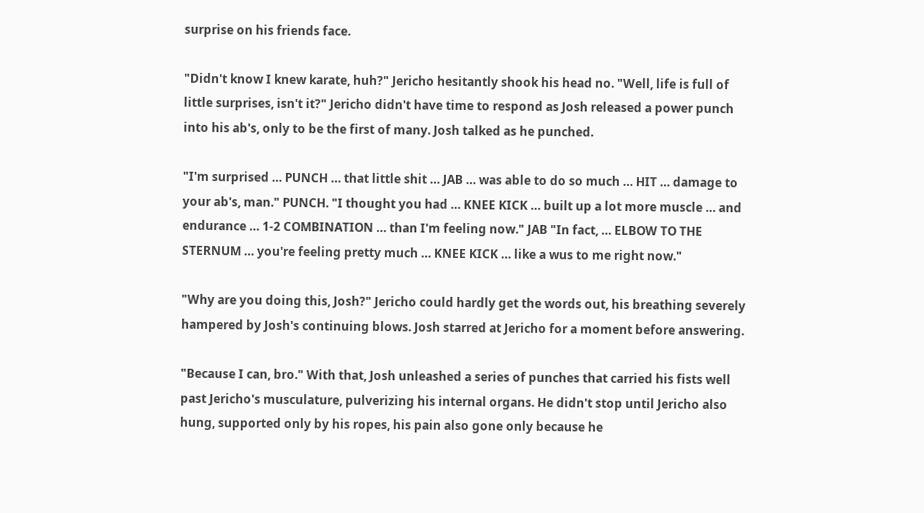surprise on his friends face.

"Didn't know I knew karate, huh?" Jericho hesitantly shook his head no. "Well, life is full of little surprises, isn't it?" Jericho didn't have time to respond as Josh released a power punch into his ab's, only to be the first of many. Josh talked as he punched.

"I'm surprised … PUNCH … that little shit … JAB … was able to do so much … HIT … damage to your ab's, man." PUNCH. "I thought you had … KNEE KICK … built up a lot more muscle … and endurance … 1-2 COMBINATION … than I'm feeling now." JAB "In fact, … ELBOW TO THE STERNUM … you're feeling pretty much … KNEE KICK … like a wus to me right now."

"Why are you doing this, Josh?" Jericho could hardly get the words out, his breathing severely hampered by Josh's continuing blows. Josh starred at Jericho for a moment before answering.

"Because I can, bro." With that, Josh unleashed a series of punches that carried his fists well past Jericho's musculature, pulverizing his internal organs. He didn't stop until Jericho also hung, supported only by his ropes, his pain also gone only because he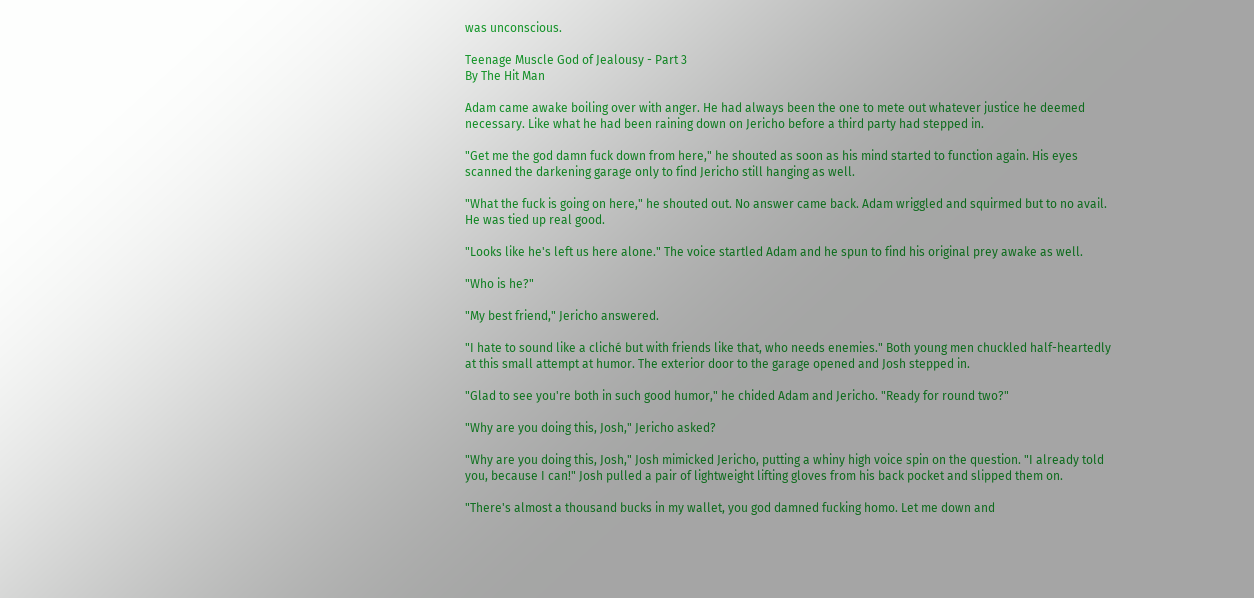was unconscious.

Teenage Muscle God of Jealousy - Part 3
By The Hit Man

Adam came awake boiling over with anger. He had always been the one to mete out whatever justice he deemed necessary. Like what he had been raining down on Jericho before a third party had stepped in.

"Get me the god damn fuck down from here," he shouted as soon as his mind started to function again. His eyes scanned the darkening garage only to find Jericho still hanging as well.

"What the fuck is going on here," he shouted out. No answer came back. Adam wriggled and squirmed but to no avail. He was tied up real good.

"Looks like he's left us here alone." The voice startled Adam and he spun to find his original prey awake as well.

"Who is he?"

"My best friend," Jericho answered.

"I hate to sound like a cliché but with friends like that, who needs enemies." Both young men chuckled half-heartedly at this small attempt at humor. The exterior door to the garage opened and Josh stepped in.

"Glad to see you're both in such good humor," he chided Adam and Jericho. "Ready for round two?"

"Why are you doing this, Josh," Jericho asked?

"Why are you doing this, Josh," Josh mimicked Jericho, putting a whiny high voice spin on the question. "I already told you, because I can!" Josh pulled a pair of lightweight lifting gloves from his back pocket and slipped them on.

"There's almost a thousand bucks in my wallet, you god damned fucking homo. Let me down and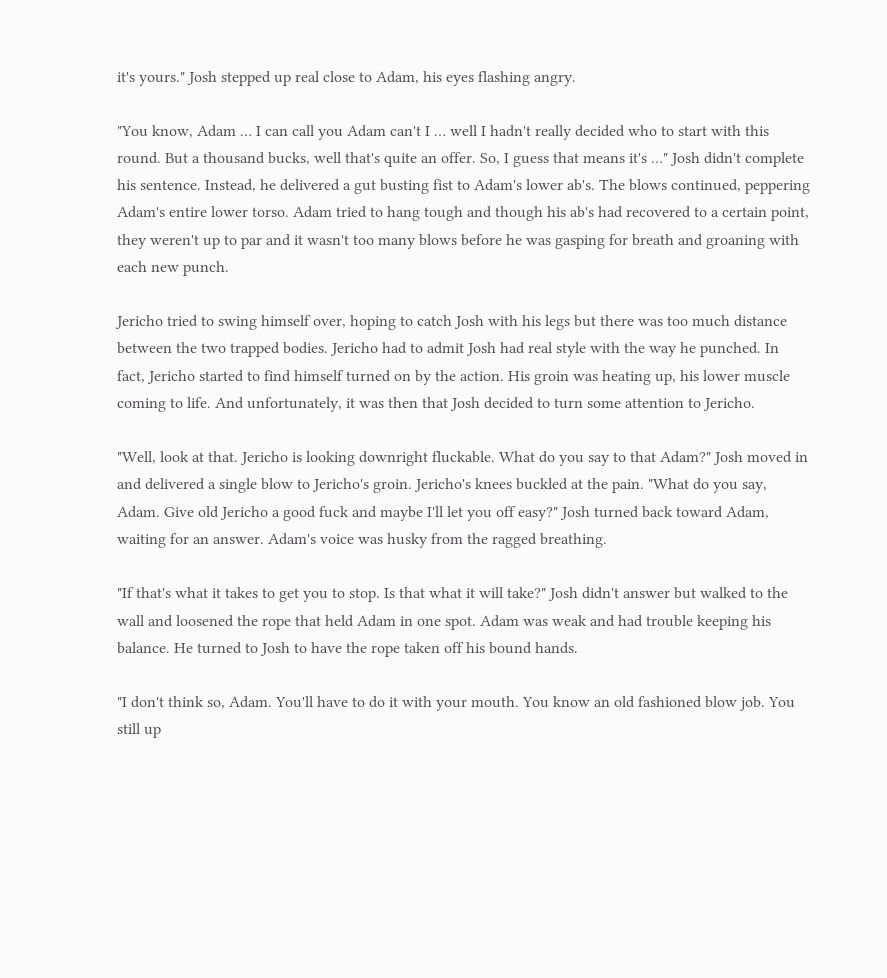it's yours." Josh stepped up real close to Adam, his eyes flashing angry.

"You know, Adam … I can call you Adam can't I … well I hadn't really decided who to start with this round. But a thousand bucks, well that's quite an offer. So, I guess that means it's …" Josh didn't complete his sentence. Instead, he delivered a gut busting fist to Adam's lower ab's. The blows continued, peppering Adam's entire lower torso. Adam tried to hang tough and though his ab's had recovered to a certain point, they weren't up to par and it wasn't too many blows before he was gasping for breath and groaning with each new punch.

Jericho tried to swing himself over, hoping to catch Josh with his legs but there was too much distance between the two trapped bodies. Jericho had to admit Josh had real style with the way he punched. In fact, Jericho started to find himself turned on by the action. His groin was heating up, his lower muscle coming to life. And unfortunately, it was then that Josh decided to turn some attention to Jericho.

"Well, look at that. Jericho is looking downright fluckable. What do you say to that Adam?" Josh moved in and delivered a single blow to Jericho's groin. Jericho's knees buckled at the pain. "What do you say, Adam. Give old Jericho a good fuck and maybe I'll let you off easy?" Josh turned back toward Adam, waiting for an answer. Adam's voice was husky from the ragged breathing.

"If that's what it takes to get you to stop. Is that what it will take?" Josh didn't answer but walked to the wall and loosened the rope that held Adam in one spot. Adam was weak and had trouble keeping his balance. He turned to Josh to have the rope taken off his bound hands.

"I don't think so, Adam. You'll have to do it with your mouth. You know an old fashioned blow job. You still up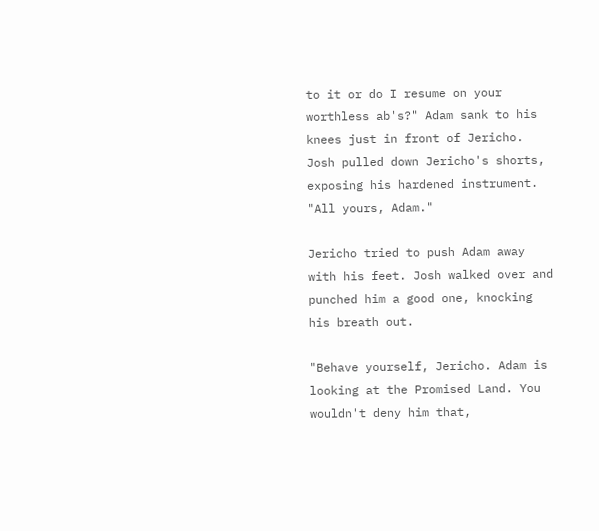to it or do I resume on your worthless ab's?" Adam sank to his knees just in front of Jericho. Josh pulled down Jericho's shorts, exposing his hardened instrument. "All yours, Adam."

Jericho tried to push Adam away with his feet. Josh walked over and punched him a good one, knocking his breath out.

"Behave yourself, Jericho. Adam is looking at the Promised Land. You wouldn't deny him that,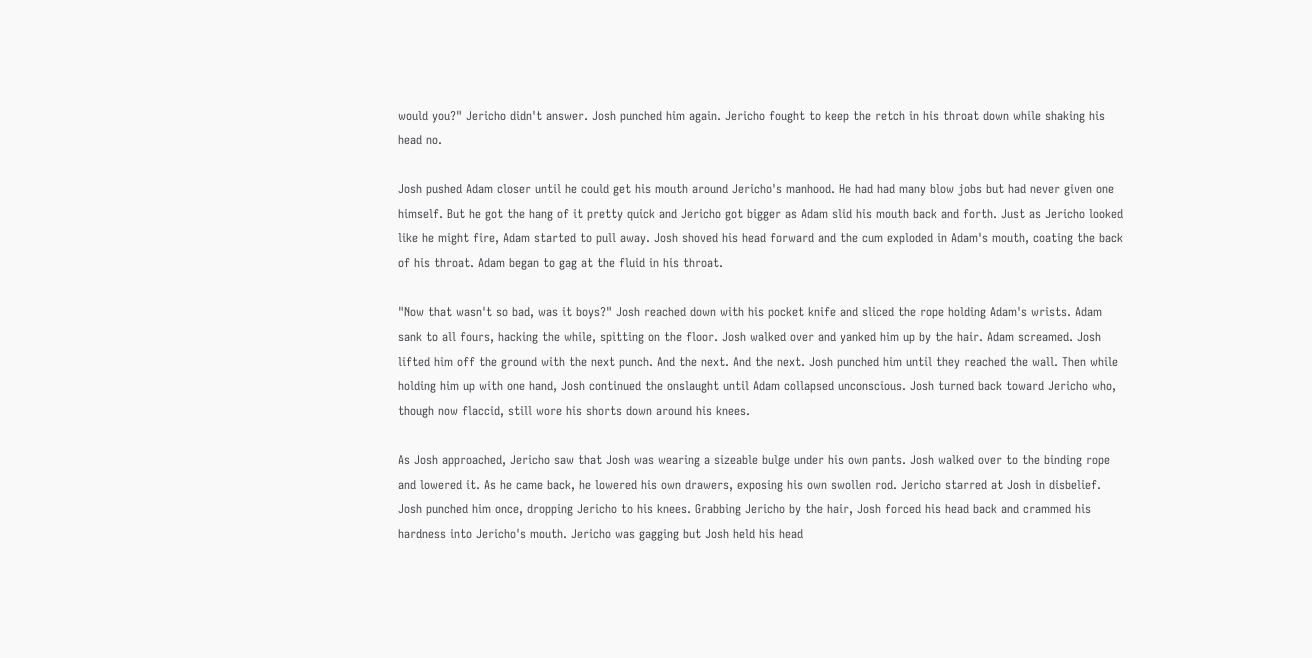would you?" Jericho didn't answer. Josh punched him again. Jericho fought to keep the retch in his throat down while shaking his head no.

Josh pushed Adam closer until he could get his mouth around Jericho's manhood. He had had many blow jobs but had never given one himself. But he got the hang of it pretty quick and Jericho got bigger as Adam slid his mouth back and forth. Just as Jericho looked like he might fire, Adam started to pull away. Josh shoved his head forward and the cum exploded in Adam's mouth, coating the back of his throat. Adam began to gag at the fluid in his throat.

"Now that wasn't so bad, was it boys?" Josh reached down with his pocket knife and sliced the rope holding Adam's wrists. Adam sank to all fours, hacking the while, spitting on the floor. Josh walked over and yanked him up by the hair. Adam screamed. Josh lifted him off the ground with the next punch. And the next. And the next. Josh punched him until they reached the wall. Then while holding him up with one hand, Josh continued the onslaught until Adam collapsed unconscious. Josh turned back toward Jericho who, though now flaccid, still wore his shorts down around his knees.

As Josh approached, Jericho saw that Josh was wearing a sizeable bulge under his own pants. Josh walked over to the binding rope and lowered it. As he came back, he lowered his own drawers, exposing his own swollen rod. Jericho starred at Josh in disbelief. Josh punched him once, dropping Jericho to his knees. Grabbing Jericho by the hair, Josh forced his head back and crammed his hardness into Jericho's mouth. Jericho was gagging but Josh held his head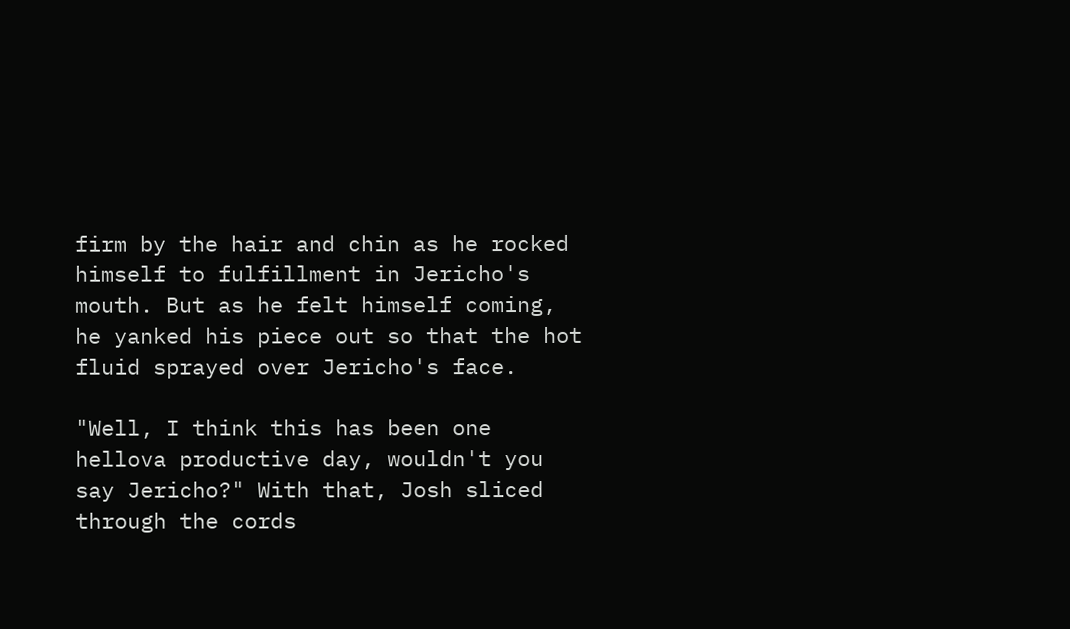firm by the hair and chin as he rocked himself to fulfillment in Jericho's mouth. But as he felt himself coming, he yanked his piece out so that the hot fluid sprayed over Jericho's face.

"Well, I think this has been one hellova productive day, wouldn't you say Jericho?" With that, Josh sliced through the cords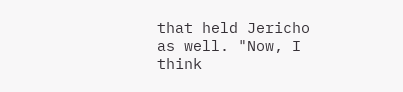that held Jericho as well. "Now, I think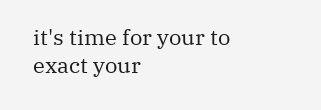it's time for your to exact your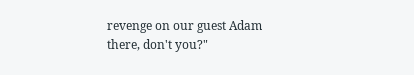revenge on our guest Adam there, don't you?"